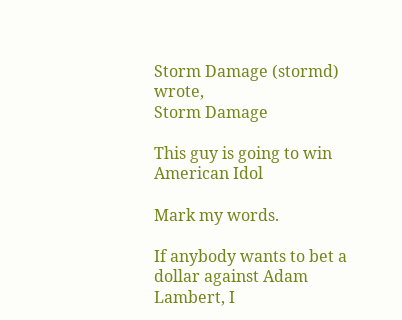Storm Damage (stormd) wrote,
Storm Damage

This guy is going to win American Idol

Mark my words.

If anybody wants to bet a dollar against Adam Lambert, I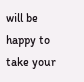will be happy to take your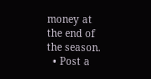money at the end of the season.
  • Post a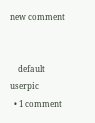new comment


    default userpic
  • 1 comment